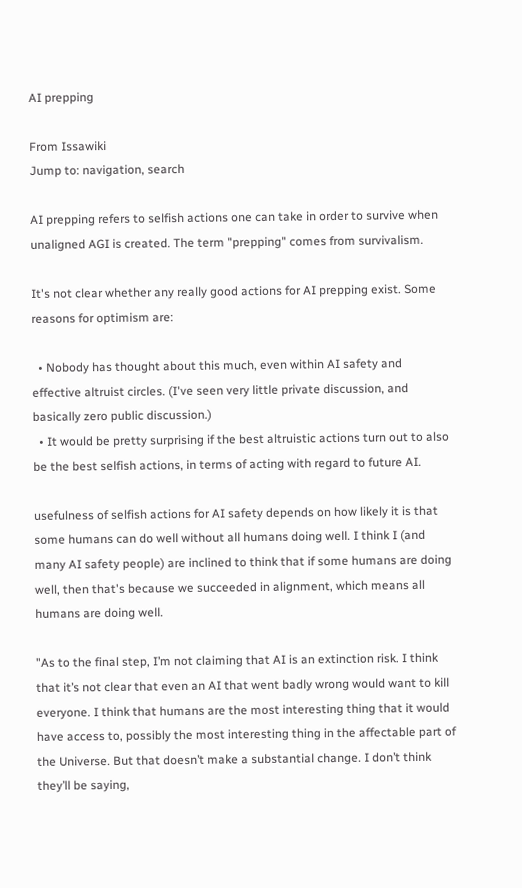AI prepping

From Issawiki
Jump to: navigation, search

AI prepping refers to selfish actions one can take in order to survive when unaligned AGI is created. The term "prepping" comes from survivalism.

It's not clear whether any really good actions for AI prepping exist. Some reasons for optimism are:

  • Nobody has thought about this much, even within AI safety and effective altruist circles. (I've seen very little private discussion, and basically zero public discussion.)
  • It would be pretty surprising if the best altruistic actions turn out to also be the best selfish actions, in terms of acting with regard to future AI.

usefulness of selfish actions for AI safety depends on how likely it is that some humans can do well without all humans doing well. I think I (and many AI safety people) are inclined to think that if some humans are doing well, then that's because we succeeded in alignment, which means all humans are doing well.

"As to the final step, I’m not claiming that AI is an extinction risk. I think that it’s not clear that even an AI that went badly wrong would want to kill everyone. I think that humans are the most interesting thing that it would have access to, possibly the most interesting thing in the affectable part of the Universe. But that doesn’t make a substantial change. I don’t think they’ll be saying,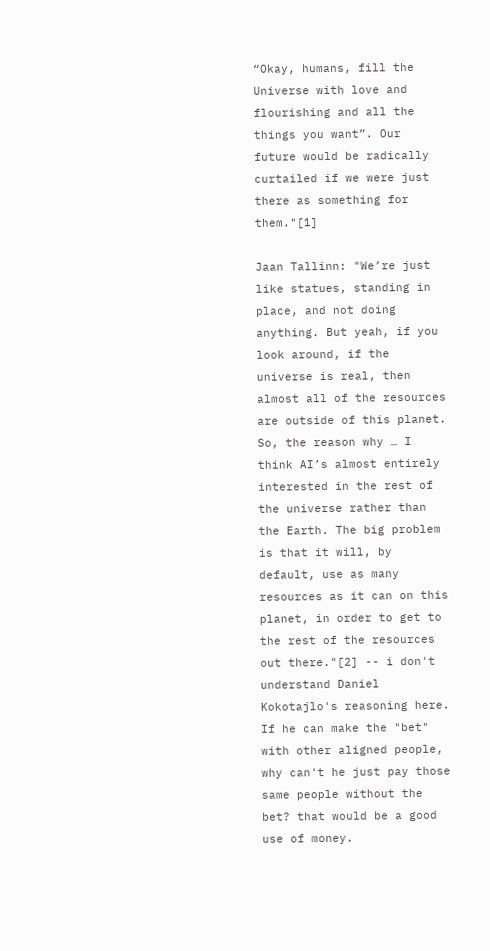“Okay, humans, fill the Universe with love and flourishing and all the things you want”. Our future would be radically curtailed if we were just there as something for them."[1]

Jaan Tallinn: "We’re just like statues, standing in place, and not doing anything. But yeah, if you look around, if the universe is real, then almost all of the resources are outside of this planet. So, the reason why … I think AI’s almost entirely interested in the rest of the universe rather than the Earth. The big problem is that it will, by default, use as many resources as it can on this planet, in order to get to the rest of the resources out there."[2] -- i don't understand Daniel Kokotajlo's reasoning here. If he can make the "bet" with other aligned people, why can't he just pay those same people without the bet? that would be a good use of money.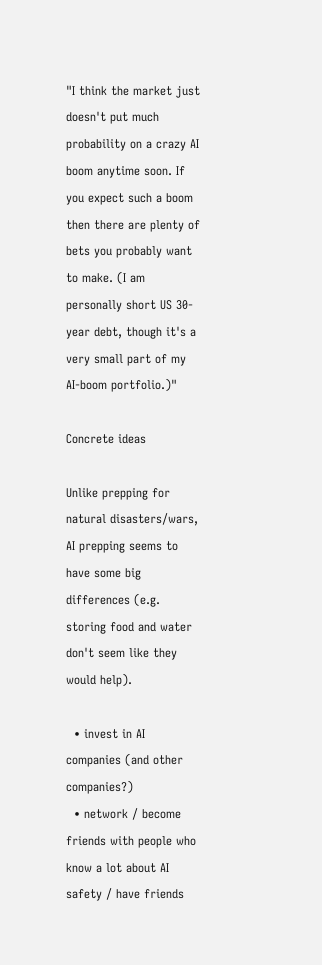"I think the market just doesn't put much probability on a crazy AI boom anytime soon. If you expect such a boom then there are plenty of bets you probably want to make. (I am personally short US 30-year debt, though it's a very small part of my AI-boom portfolio.)"

Concrete ideas

Unlike prepping for natural disasters/wars, AI prepping seems to have some big differences (e.g. storing food and water don't seem like they would help).

  • invest in AI companies (and other companies?)
  • network / become friends with people who know a lot about AI safety / have friends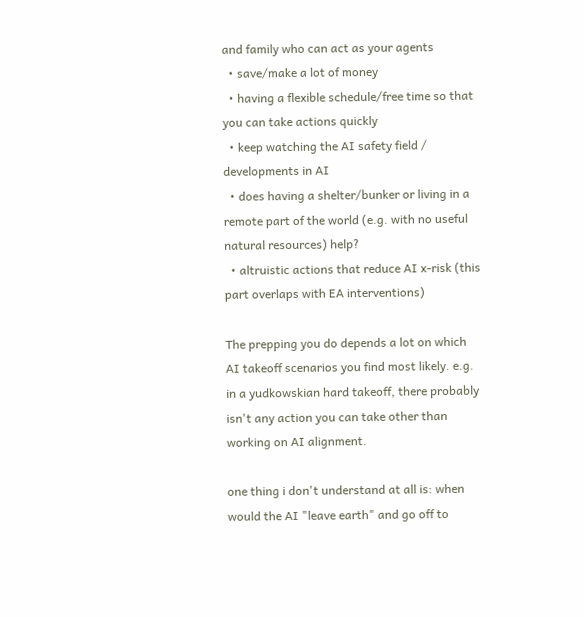and family who can act as your agents
  • save/make a lot of money
  • having a flexible schedule/free time so that you can take actions quickly
  • keep watching the AI safety field / developments in AI
  • does having a shelter/bunker or living in a remote part of the world (e.g. with no useful natural resources) help?
  • altruistic actions that reduce AI x-risk (this part overlaps with EA interventions)

The prepping you do depends a lot on which AI takeoff scenarios you find most likely. e.g. in a yudkowskian hard takeoff, there probably isn't any action you can take other than working on AI alignment.

one thing i don't understand at all is: when would the AI "leave earth" and go off to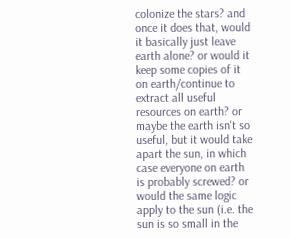colonize the stars? and once it does that, would it basically just leave earth alone? or would it keep some copies of it on earth/continue to extract all useful resources on earth? or maybe the earth isn't so useful, but it would take apart the sun, in which case everyone on earth is probably screwed? or would the same logic apply to the sun (i.e. the sun is so small in the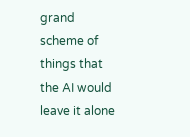grand scheme of things that the AI would leave it alone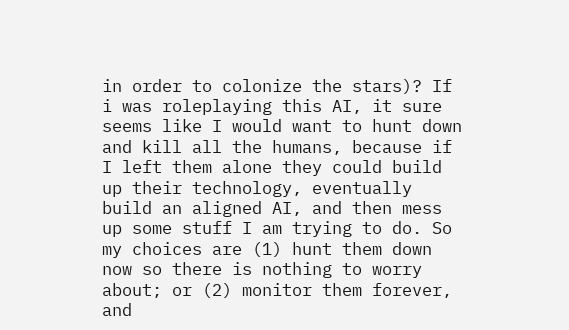in order to colonize the stars)? If i was roleplaying this AI, it sure seems like I would want to hunt down and kill all the humans, because if I left them alone they could build up their technology, eventually build an aligned AI, and then mess up some stuff I am trying to do. So my choices are (1) hunt them down now so there is nothing to worry about; or (2) monitor them forever, and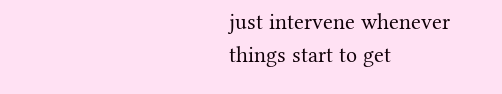just intervene whenever things start to get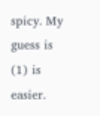spicy. My guess is (1) is easier.